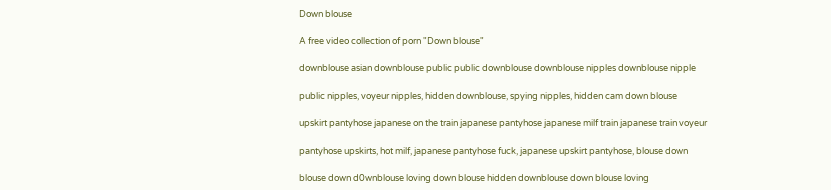Down blouse

A free video collection of porn "Down blouse"

downblouse asian downblouse public public downblouse downblouse nipples downblouse nipple

public nipples, voyeur nipples, hidden downblouse, spying nipples, hidden cam down blouse

upskirt pantyhose japanese on the train japanese pantyhose japanese milf train japanese train voyeur

pantyhose upskirts, hot milf, japanese pantyhose fuck, japanese upskirt pantyhose, blouse down

blouse down d0wnblouse loving down blouse hidden downblouse down blouse loving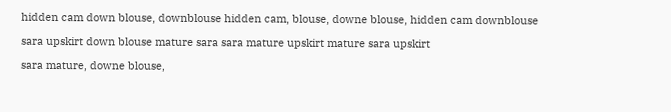hidden cam down blouse, downblouse hidden cam, blouse, downe blouse, hidden cam downblouse

sara upskirt down blouse mature sara sara mature upskirt mature sara upskirt

sara mature, downe blouse,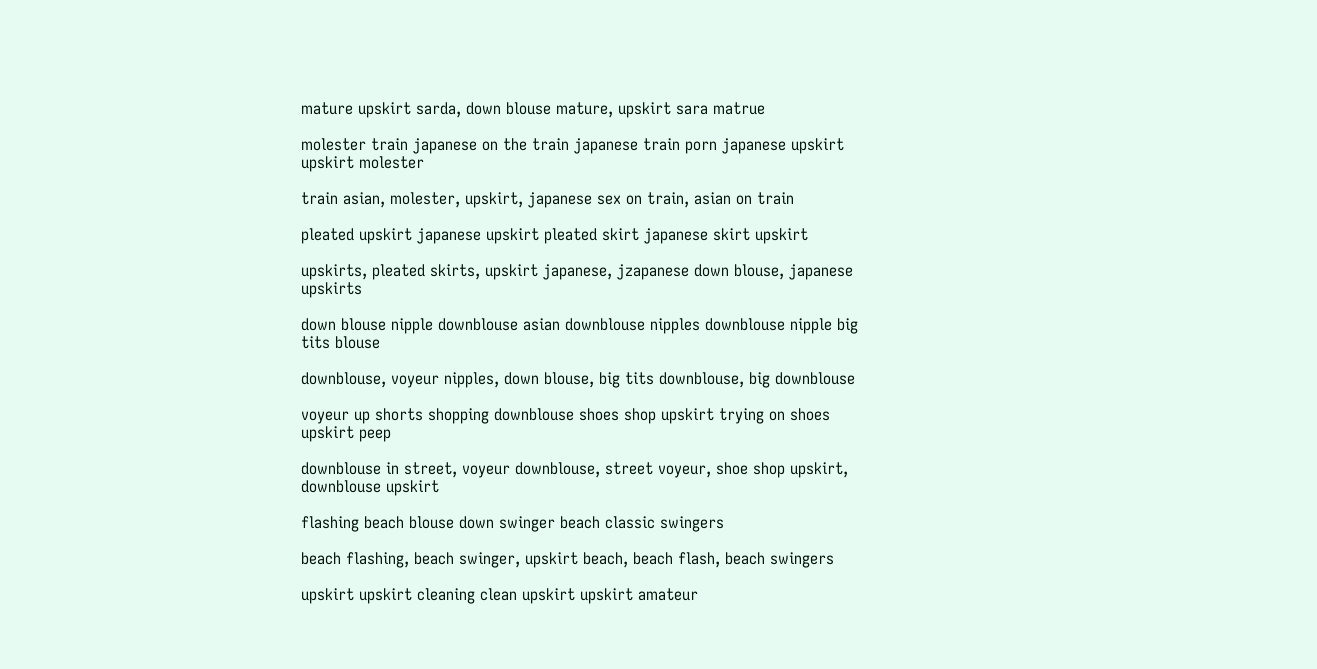mature upskirt sarda, down blouse mature, upskirt sara matrue

molester train japanese on the train japanese train porn japanese upskirt upskirt molester

train asian, molester, upskirt, japanese sex on train, asian on train

pleated upskirt japanese upskirt pleated skirt japanese skirt upskirt

upskirts, pleated skirts, upskirt japanese, jzapanese down blouse, japanese upskirts

down blouse nipple downblouse asian downblouse nipples downblouse nipple big tits blouse

downblouse, voyeur nipples, down blouse, big tits downblouse, big downblouse

voyeur up shorts shopping downblouse shoes shop upskirt trying on shoes upskirt peep

downblouse in street, voyeur downblouse, street voyeur, shoe shop upskirt, downblouse upskirt

flashing beach blouse down swinger beach classic swingers

beach flashing, beach swinger, upskirt beach, beach flash, beach swingers

upskirt upskirt cleaning clean upskirt upskirt amateur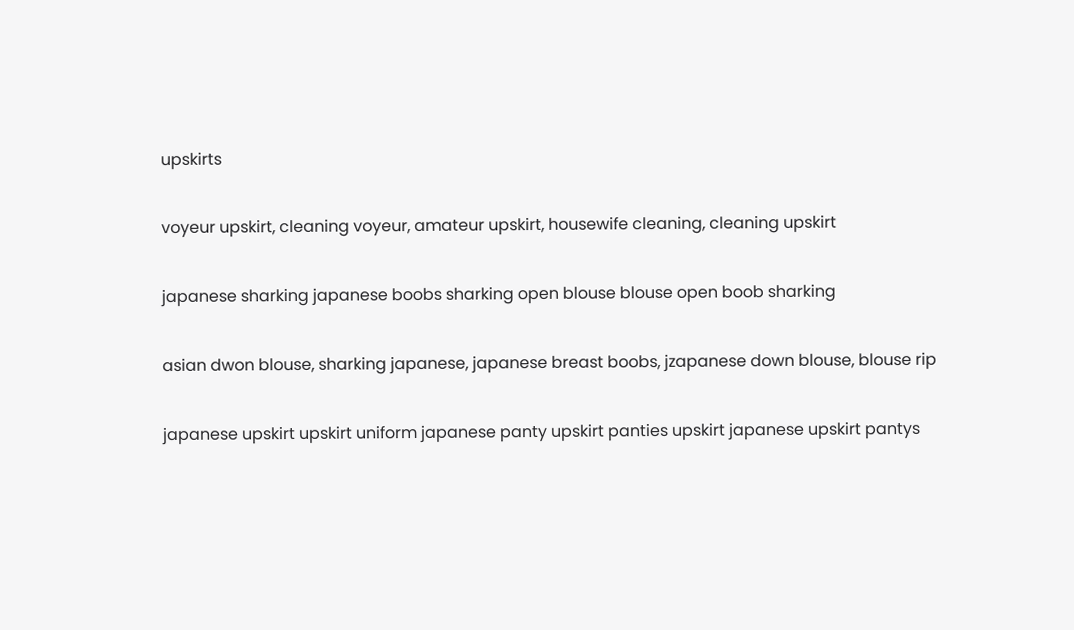upskirts

voyeur upskirt, cleaning voyeur, amateur upskirt, housewife cleaning, cleaning upskirt

japanese sharking japanese boobs sharking open blouse blouse open boob sharking

asian dwon blouse, sharking japanese, japanese breast boobs, jzapanese down blouse, blouse rip

japanese upskirt upskirt uniform japanese panty upskirt panties upskirt japanese upskirt pantys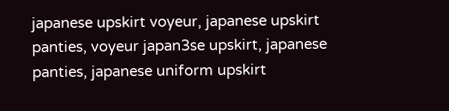japanese upskirt voyeur, japanese upskirt panties, voyeur japan3se upskirt, japanese panties, japanese uniform upskirt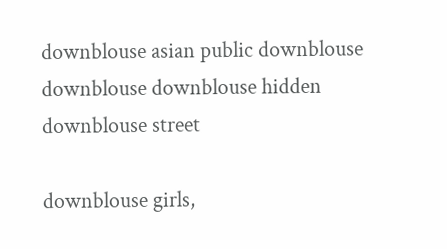downblouse asian public downblouse downblouse downblouse hidden downblouse street

downblouse girls,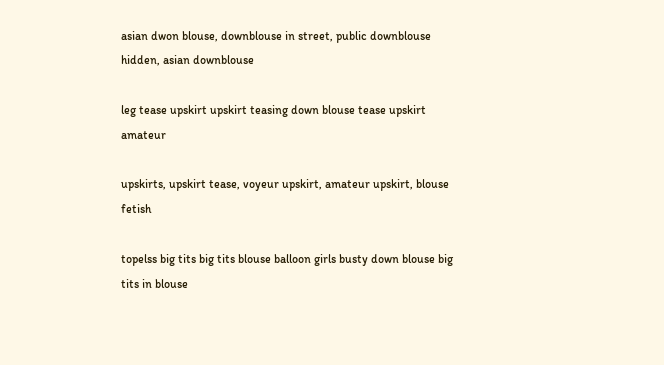asian dwon blouse, downblouse in street, public downblouse hidden, asian downblouse

leg tease upskirt upskirt teasing down blouse tease upskirt amateur

upskirts, upskirt tease, voyeur upskirt, amateur upskirt, blouse fetish

topelss big tits big tits blouse balloon girls busty down blouse big tits in blouse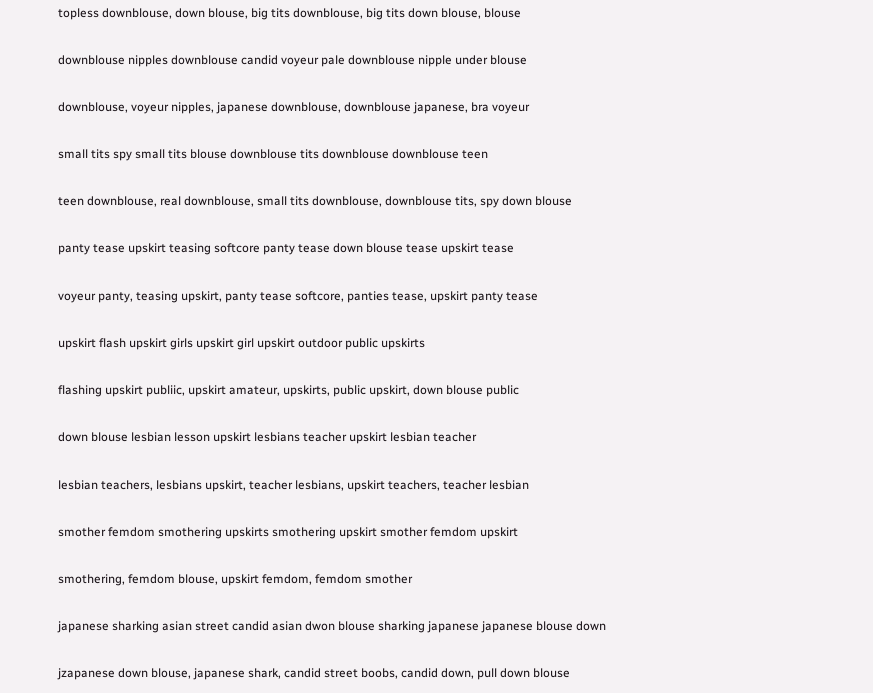topless downblouse, down blouse, big tits downblouse, big tits down blouse, blouse

downblouse nipples downblouse candid voyeur pale downblouse nipple under blouse

downblouse, voyeur nipples, japanese downblouse, downblouse japanese, bra voyeur

small tits spy small tits blouse downblouse tits downblouse downblouse teen

teen downblouse, real downblouse, small tits downblouse, downblouse tits, spy down blouse

panty tease upskirt teasing softcore panty tease down blouse tease upskirt tease

voyeur panty, teasing upskirt, panty tease softcore, panties tease, upskirt panty tease

upskirt flash upskirt girls upskirt girl upskirt outdoor public upskirts

flashing upskirt publiic, upskirt amateur, upskirts, public upskirt, down blouse public

down blouse lesbian lesson upskirt lesbians teacher upskirt lesbian teacher

lesbian teachers, lesbians upskirt, teacher lesbians, upskirt teachers, teacher lesbian

smother femdom smothering upskirts smothering upskirt smother femdom upskirt

smothering, femdom blouse, upskirt femdom, femdom smother

japanese sharking asian street candid asian dwon blouse sharking japanese japanese blouse down

jzapanese down blouse, japanese shark, candid street boobs, candid down, pull down blouse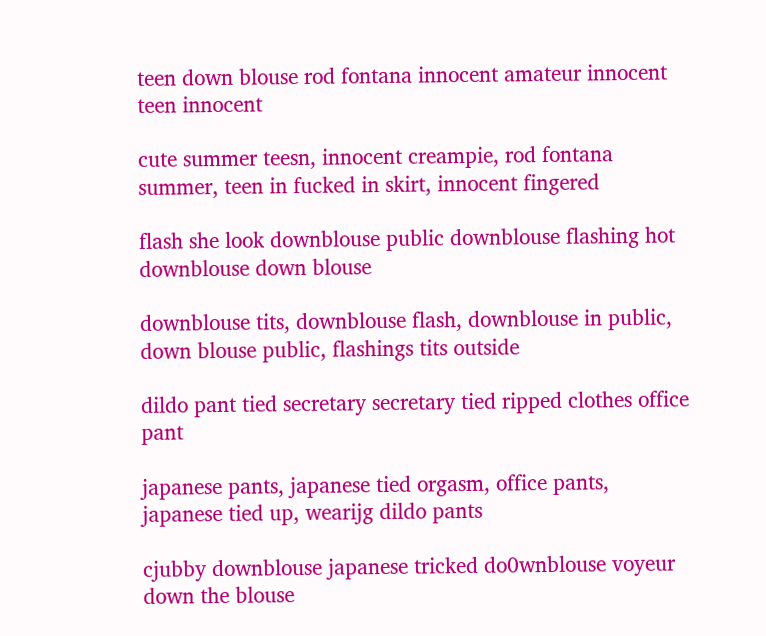teen down blouse rod fontana innocent amateur innocent teen innocent

cute summer teesn, innocent creampie, rod fontana summer, teen in fucked in skirt, innocent fingered

flash she look downblouse public downblouse flashing hot downblouse down blouse

downblouse tits, downblouse flash, downblouse in public, down blouse public, flashings tits outside

dildo pant tied secretary secretary tied ripped clothes office pant

japanese pants, japanese tied orgasm, office pants, japanese tied up, wearijg dildo pants

cjubby downblouse japanese tricked do0wnblouse voyeur down the blouse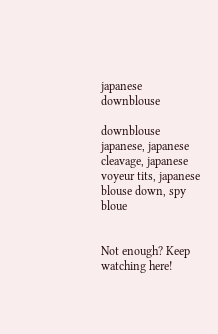japanese downblouse

downblouse japanese, japanese cleavage, japanese voyeur tits, japanese blouse down, spy bloue


Not enough? Keep watching here!